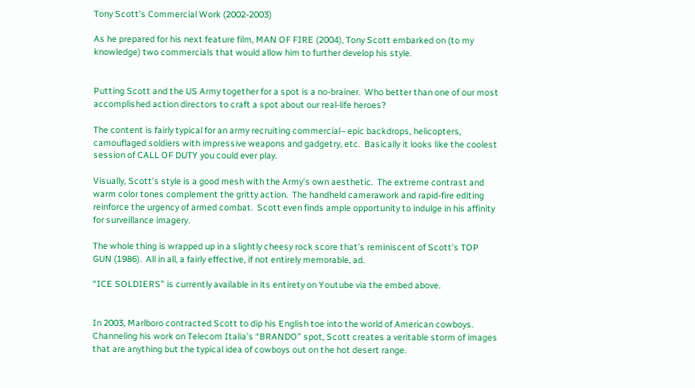Tony Scott’s Commercial Work (2002-2003)

As he prepared for his next feature film, MAN OF FIRE (2004), Tony Scott embarked on (to my knowledge) two commercials that would allow him to further develop his style.


Putting Scott and the US Army together for a spot is a no-brainer.  Who better than one of our most accomplished action directors to craft a spot about our real-life heroes?

The content is fairly typical for an army recruiting commercial– epic backdrops, helicopters, camouflaged soldiers with impressive weapons and gadgetry, etc.  Basically it looks like the coolest session of CALL OF DUTY you could ever play.

Visually, Scott’s style is a good mesh with the Army’s own aesthetic.  The extreme contrast and warm color tones complement the gritty action.  The handheld camerawork and rapid-fire editing reinforce the urgency of armed combat.  Scott even finds ample opportunity to indulge in his affinity for surveillance imagery.

The whole thing is wrapped up in a slightly cheesy rock score that’s reminiscent of Scott’s TOP GUN (1986).  All in all, a fairly effective, if not entirely memorable, ad.

“ICE SOLDIERS” is currently available in its entirety on Youtube via the embed above.


In 2003, Marlboro contracted Scott to dip his English toe into the world of American cowboys.  Channeling his work on Telecom Italia’s “BRANDO” spot, Scott creates a veritable storm of images that are anything but the typical idea of cowboys out on the hot desert range.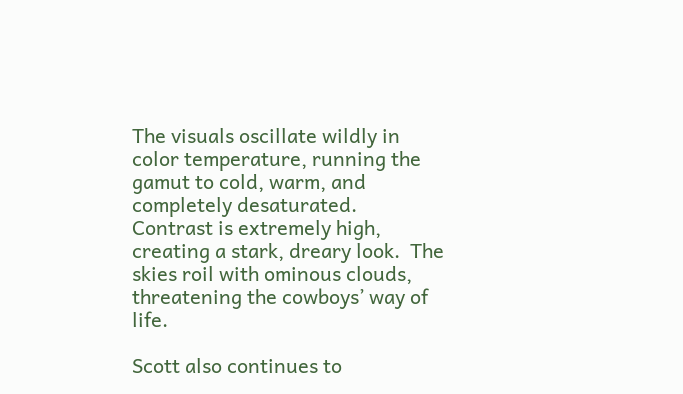The visuals oscillate wildly in color temperature, running the gamut to cold, warm, and completely desaturated.  Contrast is extremely high, creating a stark, dreary look.  The skies roil with ominous clouds, threatening the cowboys’ way of life.

Scott also continues to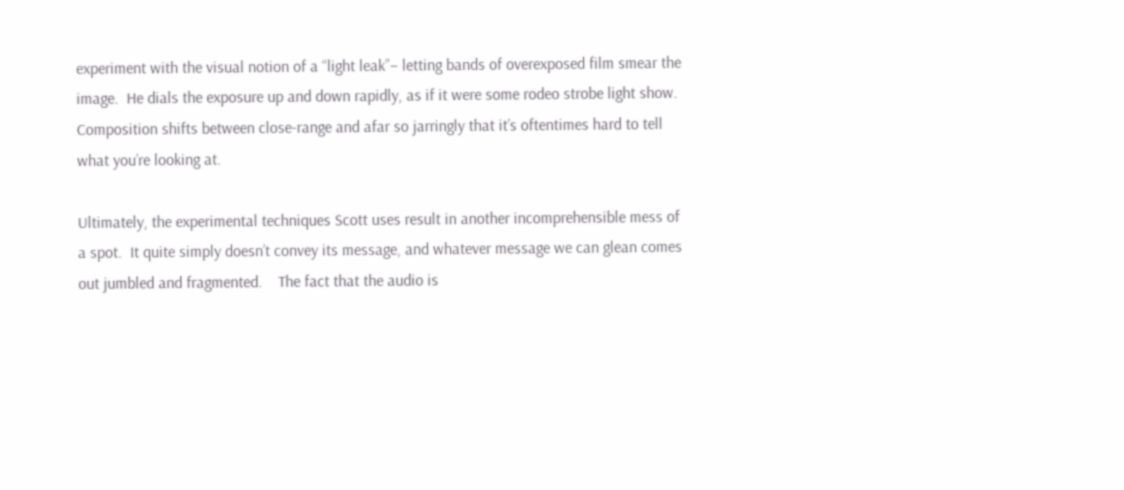experiment with the visual notion of a “light leak”– letting bands of overexposed film smear the image.  He dials the exposure up and down rapidly, as if it were some rodeo strobe light show.  Composition shifts between close-range and afar so jarringly that it’s oftentimes hard to tell what you’re looking at.

Ultimately, the experimental techniques Scott uses result in another incomprehensible mess of a spot.  It quite simply doesn’t convey its message, and whatever message we can glean comes out jumbled and fragmented.    The fact that the audio is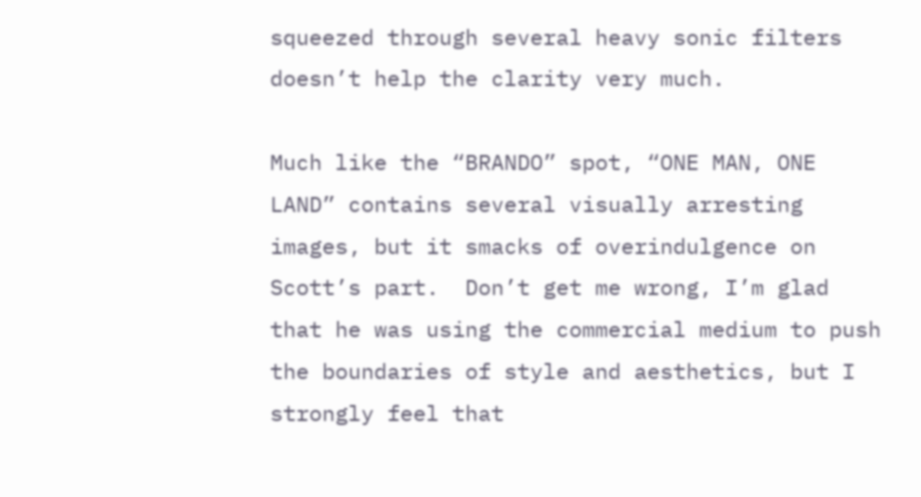squeezed through several heavy sonic filters doesn’t help the clarity very much.

Much like the “BRANDO” spot, “ONE MAN, ONE LAND” contains several visually arresting images, but it smacks of overindulgence on Scott’s part.  Don’t get me wrong, I’m glad that he was using the commercial medium to push the boundaries of style and aesthetics, but I strongly feel that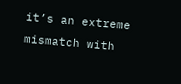it’s an extreme mismatch with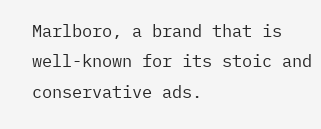Marlboro, a brand that is well-known for its stoic and conservative ads.